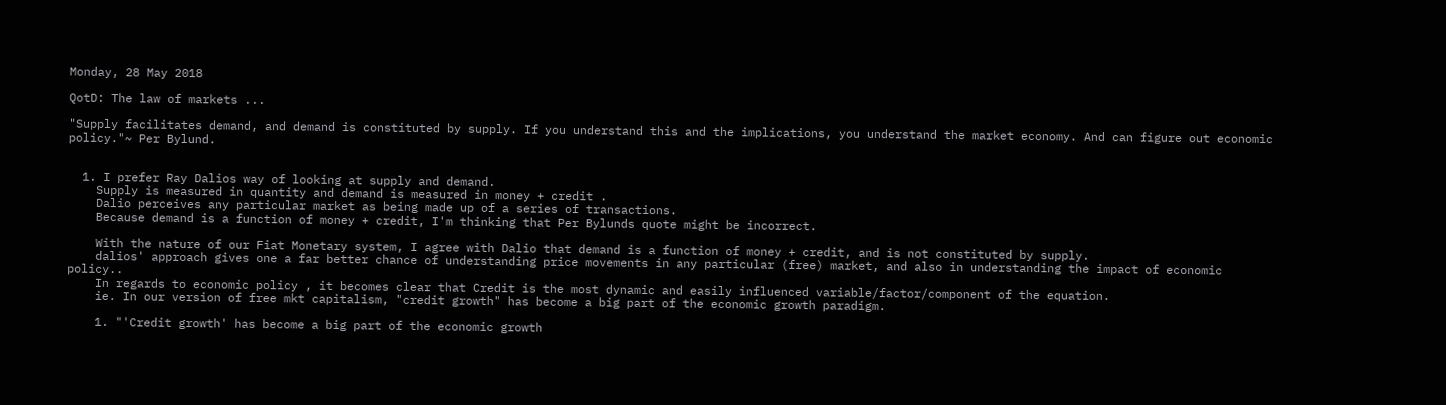Monday, 28 May 2018

QotD: The law of markets ...

"Supply facilitates demand, and demand is constituted by supply. If you understand this and the implications, you understand the market economy. And can figure out economic policy."~ Per Bylund.


  1. I prefer Ray Dalios way of looking at supply and demand.
    Supply is measured in quantity and demand is measured in money + credit .
    Dalio perceives any particular market as being made up of a series of transactions.
    Because demand is a function of money + credit, I'm thinking that Per Bylunds quote might be incorrect.

    With the nature of our Fiat Monetary system, I agree with Dalio that demand is a function of money + credit, and is not constituted by supply.
    dalios' approach gives one a far better chance of understanding price movements in any particular (free) market, and also in understanding the impact of economic policy..
    In regards to economic policy , it becomes clear that Credit is the most dynamic and easily influenced variable/factor/component of the equation.
    ie. In our version of free mkt capitalism, "credit growth" has become a big part of the economic growth paradigm.

    1. "'Credit growth' has become a big part of the economic growth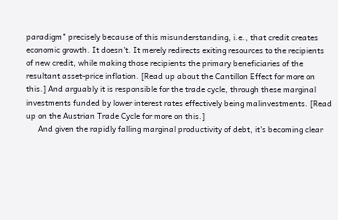paradigm" precisely because of this misunderstanding, i.e., that credit creates economic growth. It doesn't. It merely redirects exiting resources to the recipients of new credit, while making those recipients the primary beneficiaries of the resultant asset-price inflation. [Read up about the Cantillon Effect for more on this.] And arguably it is responsible for the trade cycle, through these marginal investments funded by lower interest rates effectively being malinvestments. [Read up on the Austrian Trade Cycle for more on this.]
      And given the rapidly falling marginal productivity of debt, it's becoming clear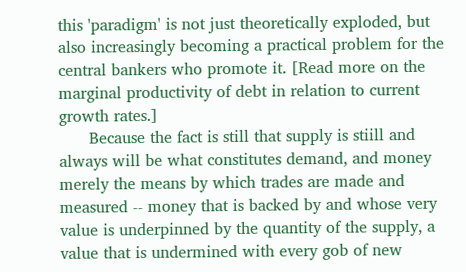this 'paradigm' is not just theoretically exploded, but also increasingly becoming a practical problem for the central bankers who promote it. [Read more on the marginal productivity of debt in relation to current growth rates.]
      Because the fact is still that supply is stiill and always will be what constitutes demand, and money merely the means by which trades are made and measured -- money that is backed by and whose very value is underpinned by the quantity of the supply, a value that is undermined with every gob of new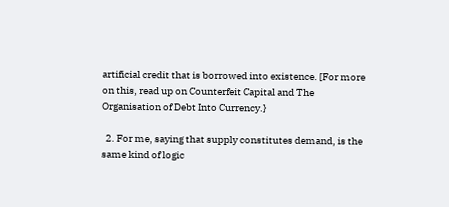artificial credit that is borrowed into existence. [For more on this, read up on Counterfeit Capital and The Organisation of Debt Into Currency.}

  2. For me, saying that supply constitutes demand, is the same kind of logic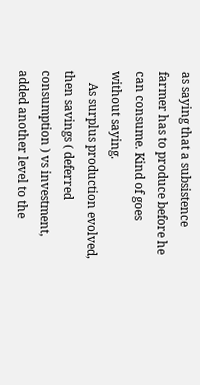as saying that a subsistence farmer has to produce before he can consume. Kind of goes without saying.
    As surplus production evolved, then savings ( deferred consumption ) vs investment, added another level to the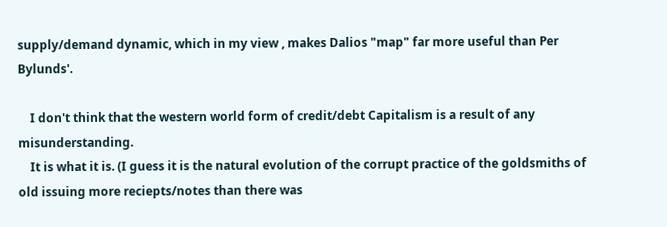supply/demand dynamic, which in my view , makes Dalios "map" far more useful than Per Bylunds'.

    I don't think that the western world form of credit/debt Capitalism is a result of any misunderstanding.
    It is what it is. (I guess it is the natural evolution of the corrupt practice of the goldsmiths of old issuing more reciepts/notes than there was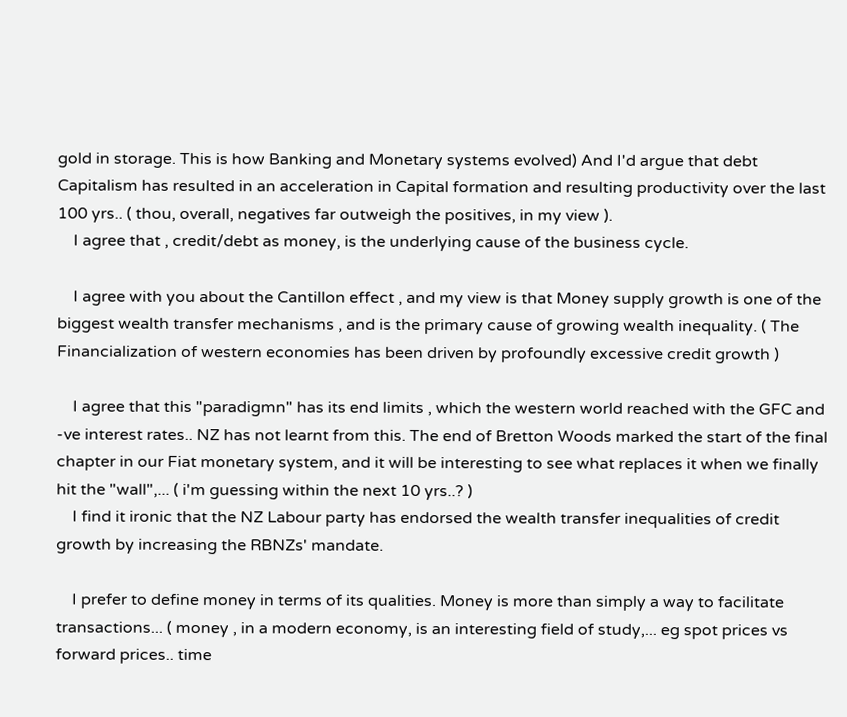gold in storage. This is how Banking and Monetary systems evolved) And I'd argue that debt Capitalism has resulted in an acceleration in Capital formation and resulting productivity over the last 100 yrs.. ( thou, overall, negatives far outweigh the positives, in my view ).
    I agree that , credit/debt as money, is the underlying cause of the business cycle.

    I agree with you about the Cantillon effect , and my view is that Money supply growth is one of the biggest wealth transfer mechanisms , and is the primary cause of growing wealth inequality. ( The Financialization of western economies has been driven by profoundly excessive credit growth )

    I agree that this "paradigmn" has its end limits , which the western world reached with the GFC and -ve interest rates.. NZ has not learnt from this. The end of Bretton Woods marked the start of the final chapter in our Fiat monetary system, and it will be interesting to see what replaces it when we finally hit the "wall",... ( i'm guessing within the next 10 yrs..? )
    I find it ironic that the NZ Labour party has endorsed the wealth transfer inequalities of credit growth by increasing the RBNZs' mandate.

    I prefer to define money in terms of its qualities. Money is more than simply a way to facilitate transactions... ( money , in a modern economy, is an interesting field of study,... eg spot prices vs forward prices.. time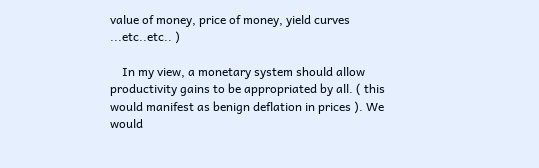value of money, price of money, yield curves ...etc..etc.. )

    In my view, a monetary system should allow productivity gains to be appropriated by all. ( this would manifest as benign deflation in prices ). We would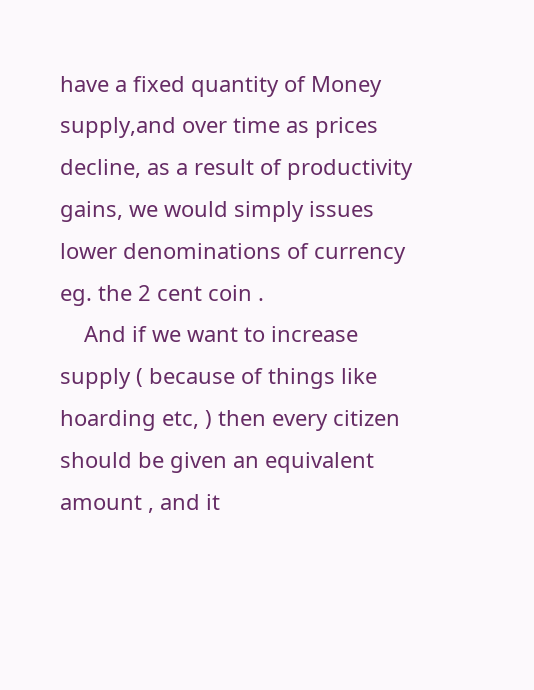have a fixed quantity of Money supply,and over time as prices decline, as a result of productivity gains, we would simply issues lower denominations of currency eg. the 2 cent coin .
    And if we want to increase supply ( because of things like hoarding etc, ) then every citizen should be given an equivalent amount , and it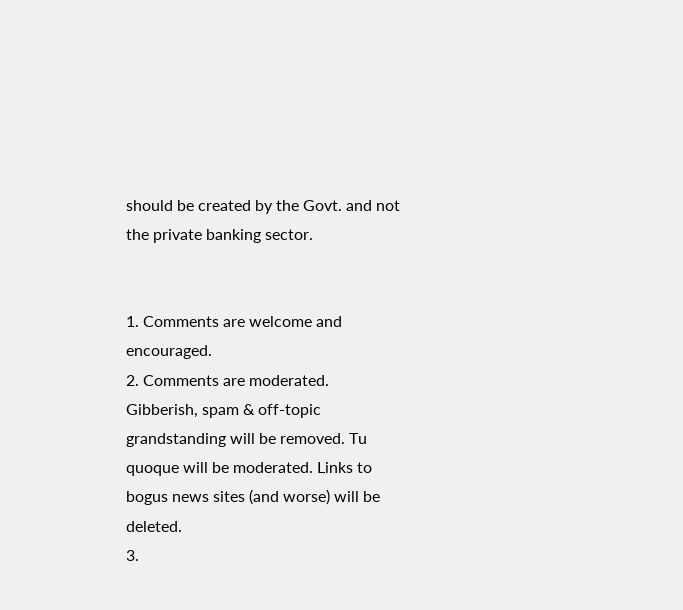should be created by the Govt. and not the private banking sector.


1. Comments are welcome and encouraged.
2. Comments are moderated. Gibberish, spam & off-topic grandstanding will be removed. Tu quoque will be moderated. Links to bogus news sites (and worse) will be deleted.
3.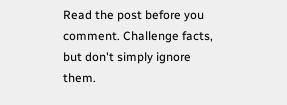Read the post before you comment. Challenge facts, but don't simply ignore them.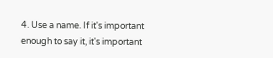4. Use a name. If it's important enough to say it, it's important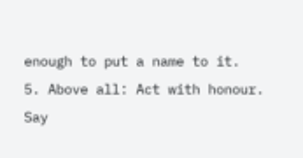enough to put a name to it.
5. Above all: Act with honour. Say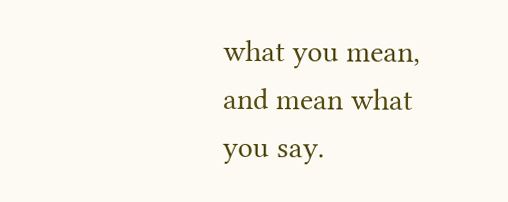what you mean, and mean what you say.